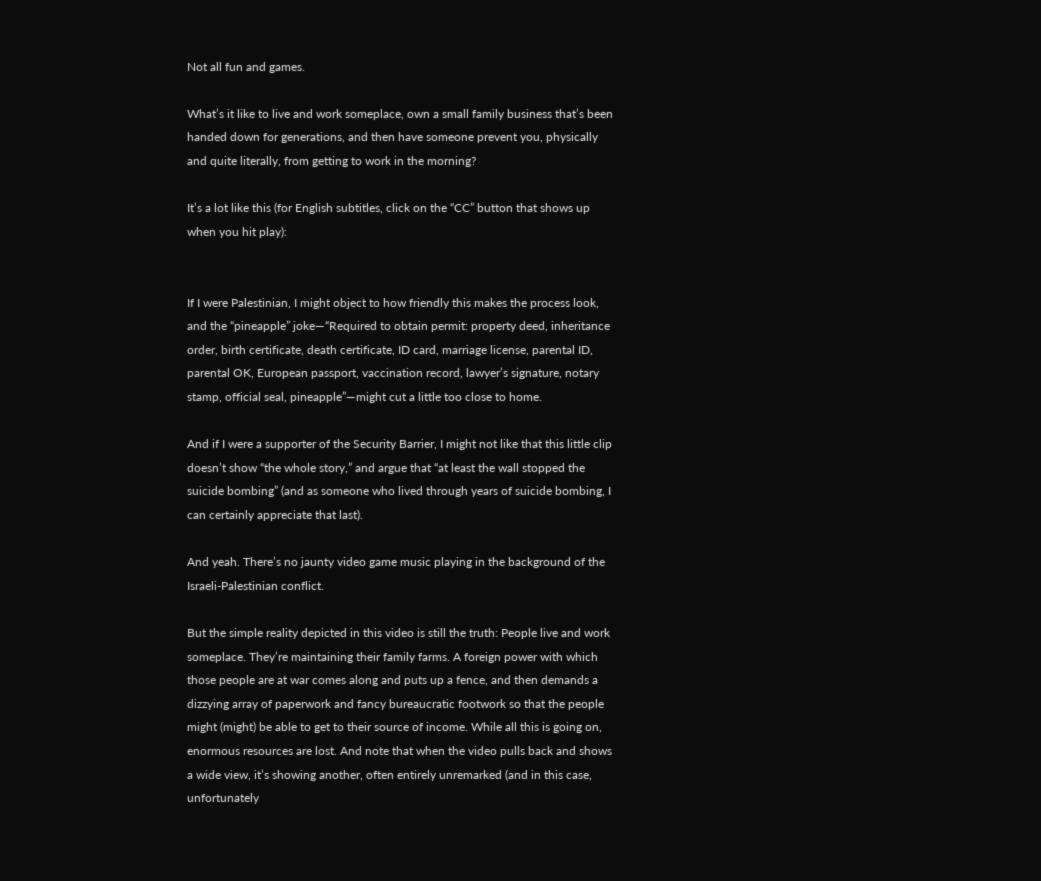Not all fun and games.

What’s it like to live and work someplace, own a small family business that’s been handed down for generations, and then have someone prevent you, physically and quite literally, from getting to work in the morning?

It’s a lot like this (for English subtitles, click on the “CC” button that shows up when you hit play):


If I were Palestinian, I might object to how friendly this makes the process look, and the “pineapple” joke—“Required to obtain permit: property deed, inheritance order, birth certificate, death certificate, ID card, marriage license, parental ID, parental OK, European passport, vaccination record, lawyer’s signature, notary stamp, official seal, pineapple”—might cut a little too close to home.

And if I were a supporter of the Security Barrier, I might not like that this little clip doesn’t show “the whole story,” and argue that “at least the wall stopped the suicide bombing” (and as someone who lived through years of suicide bombing, I can certainly appreciate that last).

And yeah. There’s no jaunty video game music playing in the background of the Israeli-Palestinian conflict.

But the simple reality depicted in this video is still the truth: People live and work someplace. They’re maintaining their family farms. A foreign power with which those people are at war comes along and puts up a fence, and then demands a dizzying array of paperwork and fancy bureaucratic footwork so that the people might (might) be able to get to their source of income. While all this is going on, enormous resources are lost. And note that when the video pulls back and shows a wide view, it’s showing another, often entirely unremarked (and in this case, unfortunately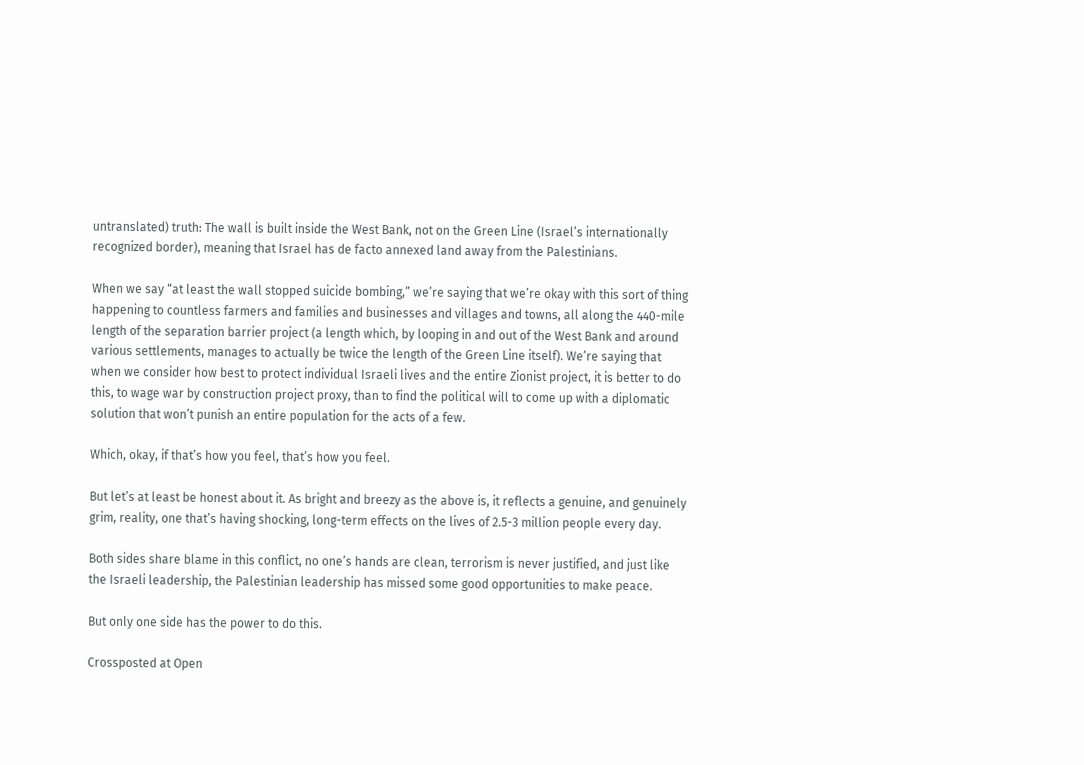untranslated) truth: The wall is built inside the West Bank, not on the Green Line (Israel’s internationally recognized border), meaning that Israel has de facto annexed land away from the Palestinians.

When we say “at least the wall stopped suicide bombing,” we’re saying that we’re okay with this sort of thing happening to countless farmers and families and businesses and villages and towns, all along the 440-mile length of the separation barrier project (a length which, by looping in and out of the West Bank and around various settlements, manages to actually be twice the length of the Green Line itself). We’re saying that when we consider how best to protect individual Israeli lives and the entire Zionist project, it is better to do this, to wage war by construction project proxy, than to find the political will to come up with a diplomatic solution that won’t punish an entire population for the acts of a few.

Which, okay, if that’s how you feel, that’s how you feel.

But let’s at least be honest about it. As bright and breezy as the above is, it reflects a genuine, and genuinely grim, reality, one that’s having shocking, long-term effects on the lives of 2.5-3 million people every day.

Both sides share blame in this conflict, no one’s hands are clean, terrorism is never justified, and just like the Israeli leadership, the Palestinian leadership has missed some good opportunities to make peace.

But only one side has the power to do this.

Crossposted at Open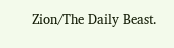Zion/The Daily Beast.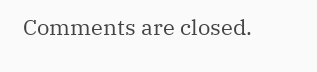Comments are closed.